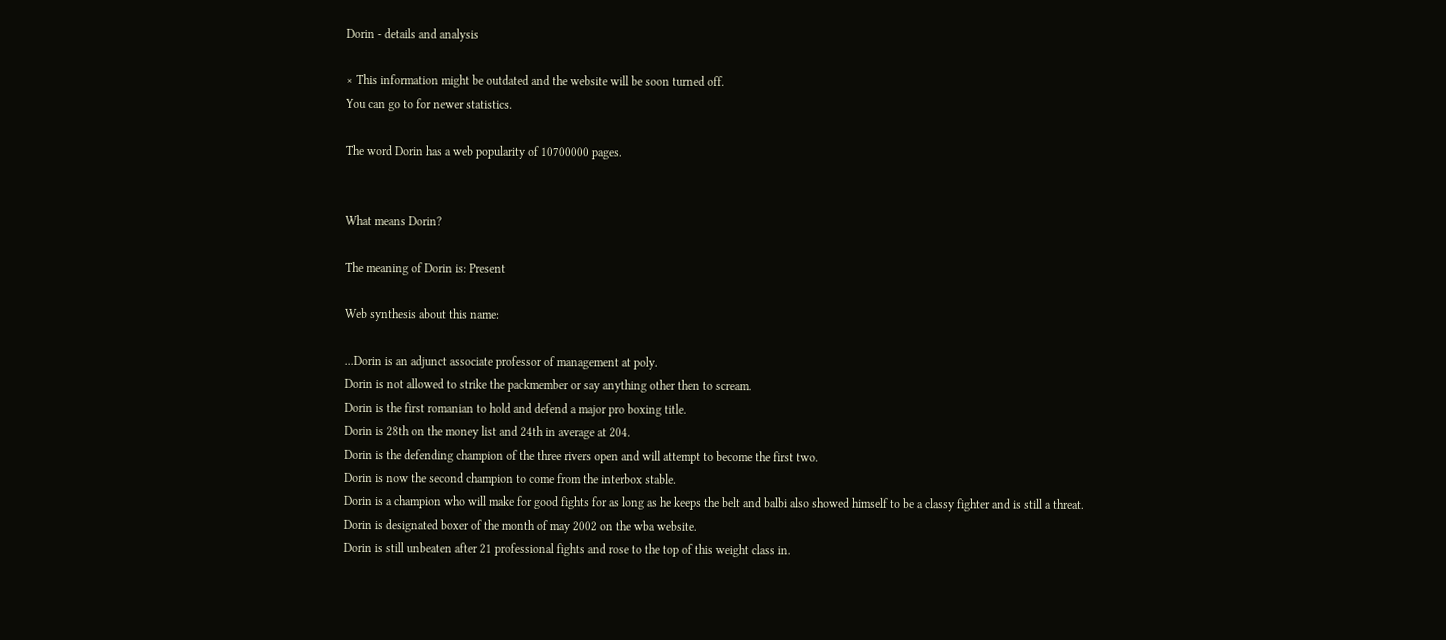Dorin - details and analysis

× This information might be outdated and the website will be soon turned off.
You can go to for newer statistics.

The word Dorin has a web popularity of 10700000 pages.


What means Dorin?

The meaning of Dorin is: Present

Web synthesis about this name:

...Dorin is an adjunct associate professor of management at poly.
Dorin is not allowed to strike the packmember or say anything other then to scream.
Dorin is the first romanian to hold and defend a major pro boxing title.
Dorin is 28th on the money list and 24th in average at 204.
Dorin is the defending champion of the three rivers open and will attempt to become the first two.
Dorin is now the second champion to come from the interbox stable.
Dorin is a champion who will make for good fights for as long as he keeps the belt and balbi also showed himself to be a classy fighter and is still a threat.
Dorin is designated boxer of the month of may 2002 on the wba website.
Dorin is still unbeaten after 21 professional fights and rose to the top of this weight class in.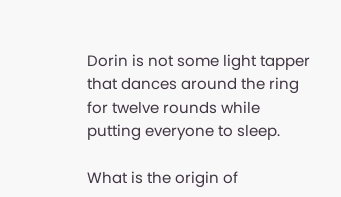Dorin is not some light tapper that dances around the ring for twelve rounds while putting everyone to sleep.

What is the origin of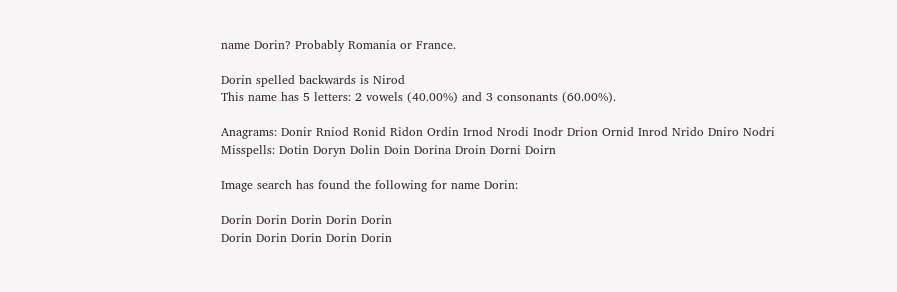name Dorin? Probably Romania or France.

Dorin spelled backwards is Nirod
This name has 5 letters: 2 vowels (40.00%) and 3 consonants (60.00%).

Anagrams: Donir Rniod Ronid Ridon Ordin Irnod Nrodi Inodr Drion Ornid Inrod Nrido Dniro Nodri
Misspells: Dotin Doryn Dolin Doin Dorina Droin Dorni Doirn

Image search has found the following for name Dorin:

Dorin Dorin Dorin Dorin Dorin
Dorin Dorin Dorin Dorin Dorin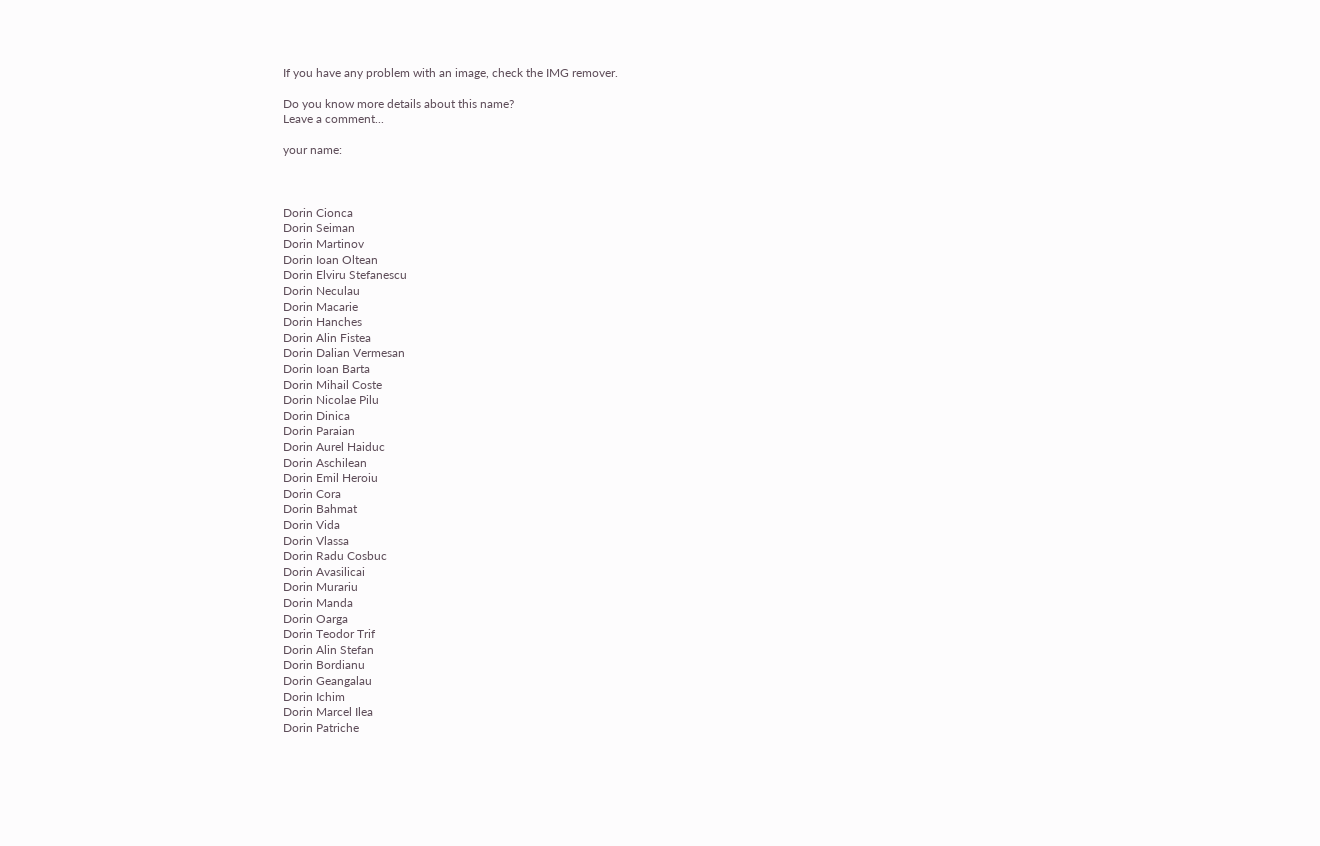If you have any problem with an image, check the IMG remover.

Do you know more details about this name?
Leave a comment...

your name:



Dorin Cionca
Dorin Seiman
Dorin Martinov
Dorin Ioan Oltean
Dorin Elviru Stefanescu
Dorin Neculau
Dorin Macarie
Dorin Hanches
Dorin Alin Fistea
Dorin Dalian Vermesan
Dorin Ioan Barta
Dorin Mihail Coste
Dorin Nicolae Pilu
Dorin Dinica
Dorin Paraian
Dorin Aurel Haiduc
Dorin Aschilean
Dorin Emil Heroiu
Dorin Cora
Dorin Bahmat
Dorin Vida
Dorin Vlassa
Dorin Radu Cosbuc
Dorin Avasilicai
Dorin Murariu
Dorin Manda
Dorin Oarga
Dorin Teodor Trif
Dorin Alin Stefan
Dorin Bordianu
Dorin Geangalau
Dorin Ichim
Dorin Marcel Ilea
Dorin Patriche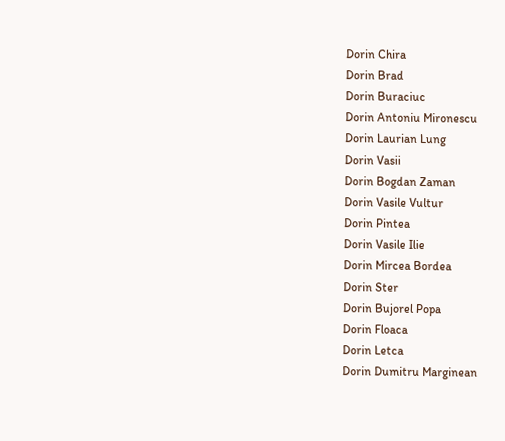Dorin Chira
Dorin Brad
Dorin Buraciuc
Dorin Antoniu Mironescu
Dorin Laurian Lung
Dorin Vasii
Dorin Bogdan Zaman
Dorin Vasile Vultur
Dorin Pintea
Dorin Vasile Ilie
Dorin Mircea Bordea
Dorin Ster
Dorin Bujorel Popa
Dorin Floaca
Dorin Letca
Dorin Dumitru Marginean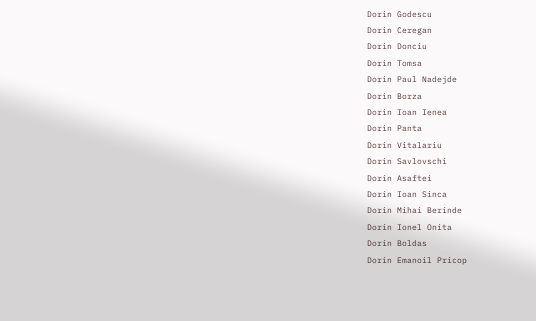Dorin Godescu
Dorin Ceregan
Dorin Donciu
Dorin Tomsa
Dorin Paul Nadejde
Dorin Borza
Dorin Ioan Ienea
Dorin Panta
Dorin Vitalariu
Dorin Savlovschi
Dorin Asaftei
Dorin Ioan Sinca
Dorin Mihai Berinde
Dorin Ionel Onita
Dorin Boldas
Dorin Emanoil Pricop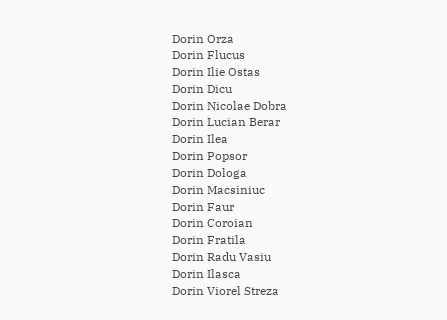Dorin Orza
Dorin Flucus
Dorin Ilie Ostas
Dorin Dicu
Dorin Nicolae Dobra
Dorin Lucian Berar
Dorin Ilea
Dorin Popsor
Dorin Dologa
Dorin Macsiniuc
Dorin Faur
Dorin Coroian
Dorin Fratila
Dorin Radu Vasiu
Dorin Ilasca
Dorin Viorel Streza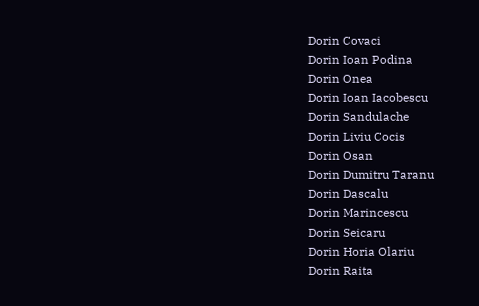Dorin Covaci
Dorin Ioan Podina
Dorin Onea
Dorin Ioan Iacobescu
Dorin Sandulache
Dorin Liviu Cocis
Dorin Osan
Dorin Dumitru Taranu
Dorin Dascalu
Dorin Marincescu
Dorin Seicaru
Dorin Horia Olariu
Dorin Raita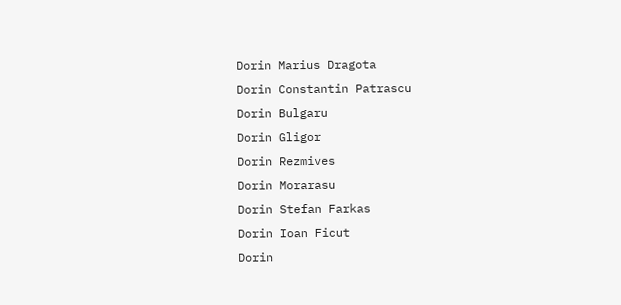Dorin Marius Dragota
Dorin Constantin Patrascu
Dorin Bulgaru
Dorin Gligor
Dorin Rezmives
Dorin Morarasu
Dorin Stefan Farkas
Dorin Ioan Ficut
Dorin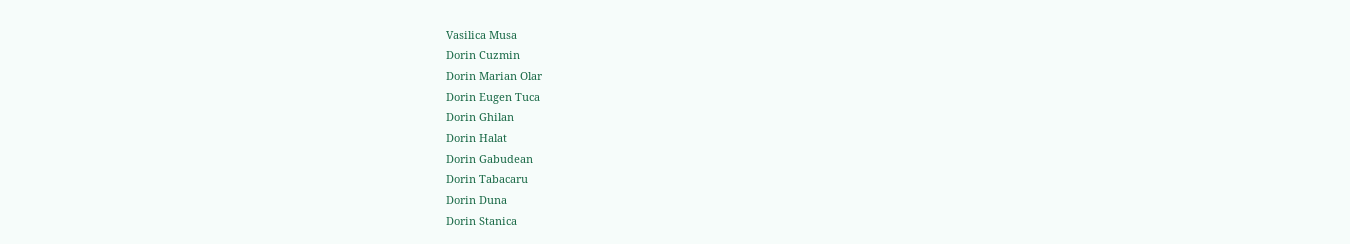Vasilica Musa
Dorin Cuzmin
Dorin Marian Olar
Dorin Eugen Tuca
Dorin Ghilan
Dorin Halat
Dorin Gabudean
Dorin Tabacaru
Dorin Duna
Dorin Stanica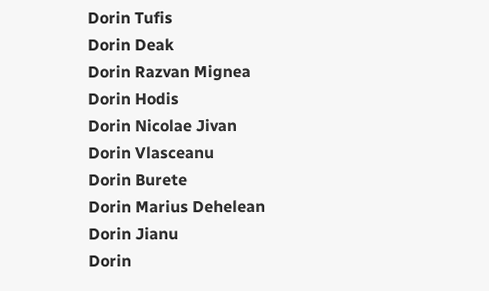Dorin Tufis
Dorin Deak
Dorin Razvan Mignea
Dorin Hodis
Dorin Nicolae Jivan
Dorin Vlasceanu
Dorin Burete
Dorin Marius Dehelean
Dorin Jianu
Dorin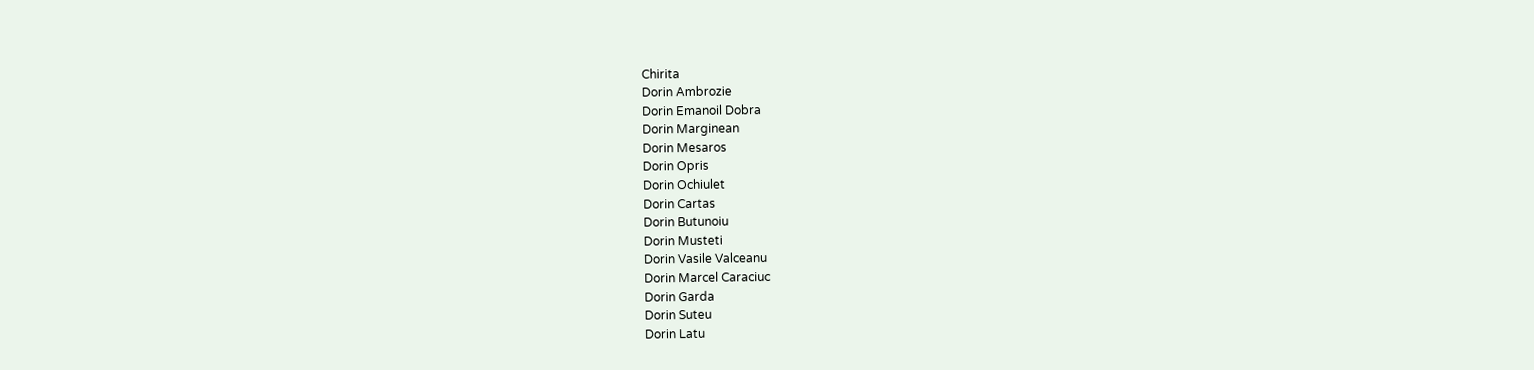Chirita
Dorin Ambrozie
Dorin Emanoil Dobra
Dorin Marginean
Dorin Mesaros
Dorin Opris
Dorin Ochiulet
Dorin Cartas
Dorin Butunoiu
Dorin Musteti
Dorin Vasile Valceanu
Dorin Marcel Caraciuc
Dorin Garda
Dorin Suteu
Dorin Latu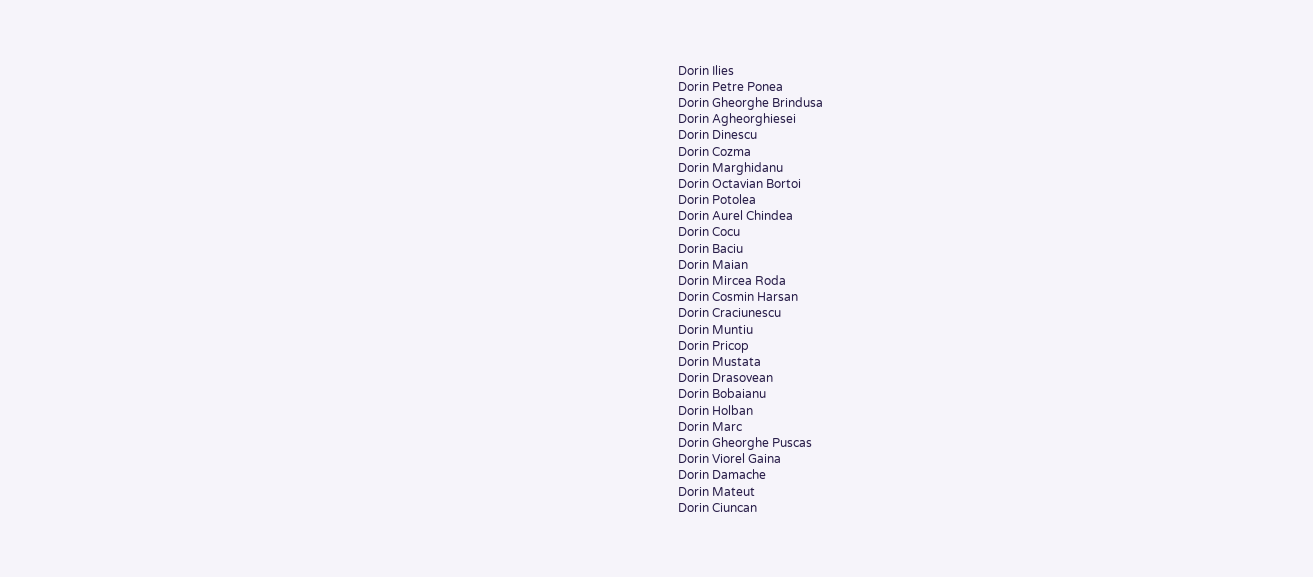Dorin Ilies
Dorin Petre Ponea
Dorin Gheorghe Brindusa
Dorin Agheorghiesei
Dorin Dinescu
Dorin Cozma
Dorin Marghidanu
Dorin Octavian Bortoi
Dorin Potolea
Dorin Aurel Chindea
Dorin Cocu
Dorin Baciu
Dorin Maian
Dorin Mircea Roda
Dorin Cosmin Harsan
Dorin Craciunescu
Dorin Muntiu
Dorin Pricop
Dorin Mustata
Dorin Drasovean
Dorin Bobaianu
Dorin Holban
Dorin Marc
Dorin Gheorghe Puscas
Dorin Viorel Gaina
Dorin Damache
Dorin Mateut
Dorin Ciuncan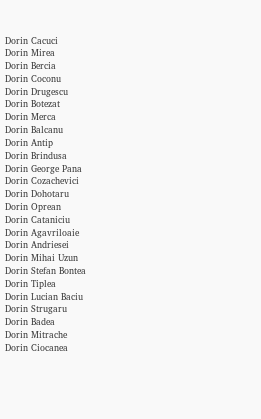Dorin Cacuci
Dorin Mirea
Dorin Bercia
Dorin Coconu
Dorin Drugescu
Dorin Botezat
Dorin Merca
Dorin Balcanu
Dorin Antip
Dorin Brindusa
Dorin George Pana
Dorin Cozachevici
Dorin Dohotaru
Dorin Oprean
Dorin Cataniciu
Dorin Agavriloaie
Dorin Andriesei
Dorin Mihai Uzun
Dorin Stefan Bontea
Dorin Tiplea
Dorin Lucian Baciu
Dorin Strugaru
Dorin Badea
Dorin Mitrache
Dorin Ciocanea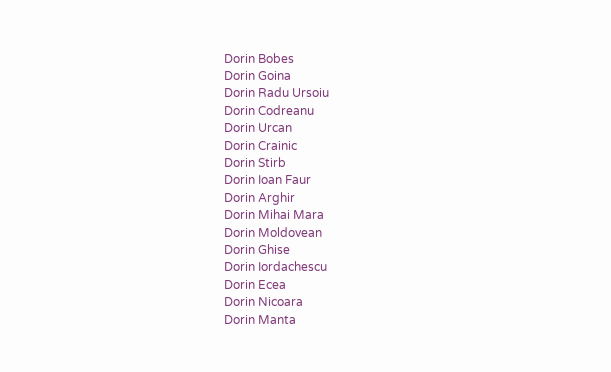Dorin Bobes
Dorin Goina
Dorin Radu Ursoiu
Dorin Codreanu
Dorin Urcan
Dorin Crainic
Dorin Stirb
Dorin Ioan Faur
Dorin Arghir
Dorin Mihai Mara
Dorin Moldovean
Dorin Ghise
Dorin Iordachescu
Dorin Ecea
Dorin Nicoara
Dorin Manta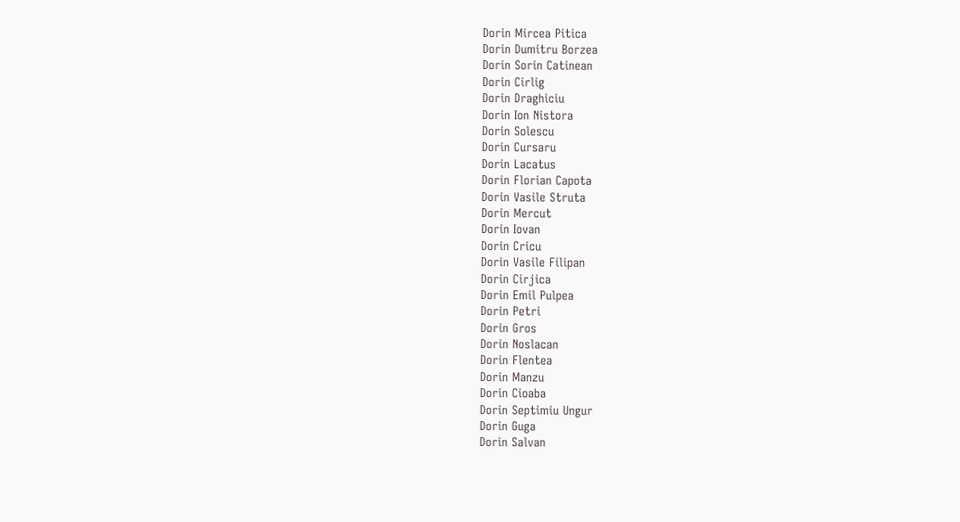Dorin Mircea Pitica
Dorin Dumitru Borzea
Dorin Sorin Catinean
Dorin Cirlig
Dorin Draghiciu
Dorin Ion Nistora
Dorin Solescu
Dorin Cursaru
Dorin Lacatus
Dorin Florian Capota
Dorin Vasile Struta
Dorin Mercut
Dorin Iovan
Dorin Cricu
Dorin Vasile Filipan
Dorin Cirjica
Dorin Emil Pulpea
Dorin Petri
Dorin Gros
Dorin Noslacan
Dorin Flentea
Dorin Manzu
Dorin Cioaba
Dorin Septimiu Ungur
Dorin Guga
Dorin Salvan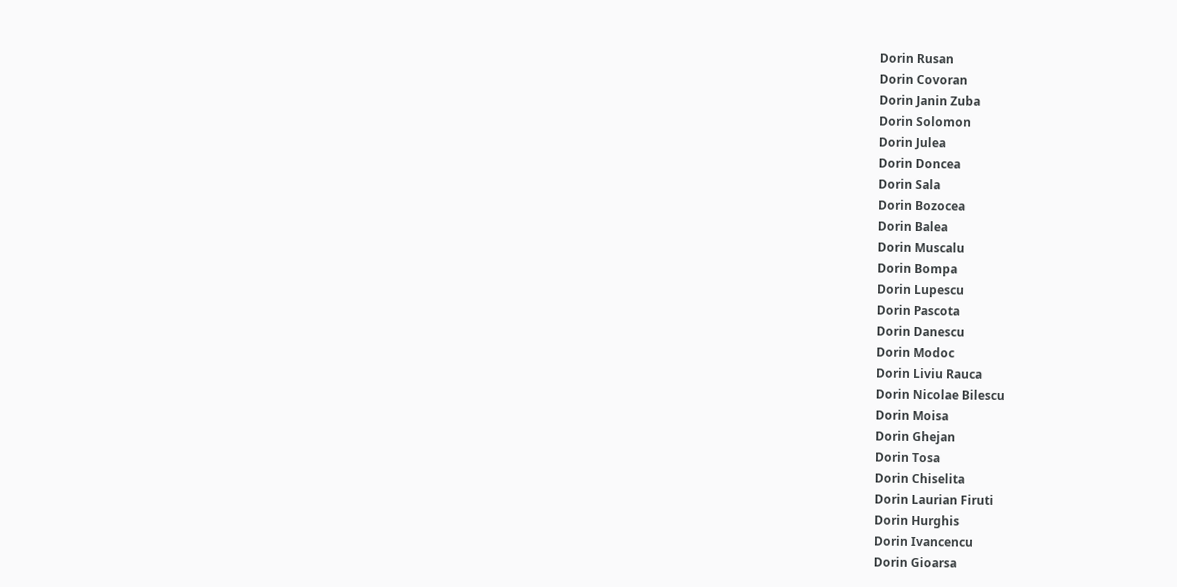Dorin Rusan
Dorin Covoran
Dorin Janin Zuba
Dorin Solomon
Dorin Julea
Dorin Doncea
Dorin Sala
Dorin Bozocea
Dorin Balea
Dorin Muscalu
Dorin Bompa
Dorin Lupescu
Dorin Pascota
Dorin Danescu
Dorin Modoc
Dorin Liviu Rauca
Dorin Nicolae Bilescu
Dorin Moisa
Dorin Ghejan
Dorin Tosa
Dorin Chiselita
Dorin Laurian Firuti
Dorin Hurghis
Dorin Ivancencu
Dorin Gioarsa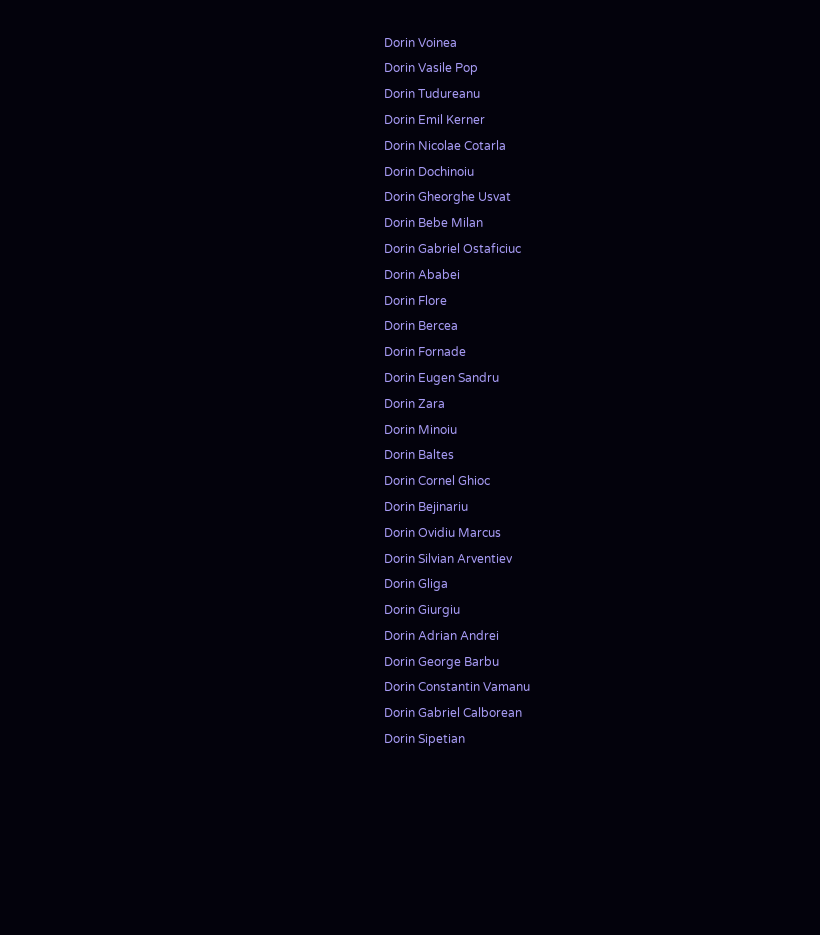Dorin Voinea
Dorin Vasile Pop
Dorin Tudureanu
Dorin Emil Kerner
Dorin Nicolae Cotarla
Dorin Dochinoiu
Dorin Gheorghe Usvat
Dorin Bebe Milan
Dorin Gabriel Ostaficiuc
Dorin Ababei
Dorin Flore
Dorin Bercea
Dorin Fornade
Dorin Eugen Sandru
Dorin Zara
Dorin Minoiu
Dorin Baltes
Dorin Cornel Ghioc
Dorin Bejinariu
Dorin Ovidiu Marcus
Dorin Silvian Arventiev
Dorin Gliga
Dorin Giurgiu
Dorin Adrian Andrei
Dorin George Barbu
Dorin Constantin Vamanu
Dorin Gabriel Calborean
Dorin Sipetian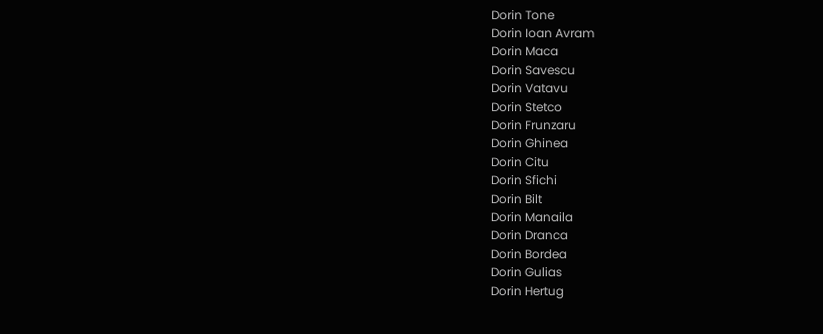Dorin Tone
Dorin Ioan Avram
Dorin Maca
Dorin Savescu
Dorin Vatavu
Dorin Stetco
Dorin Frunzaru
Dorin Ghinea
Dorin Citu
Dorin Sfichi
Dorin Bilt
Dorin Manaila
Dorin Dranca
Dorin Bordea
Dorin Gulias
Dorin Hertug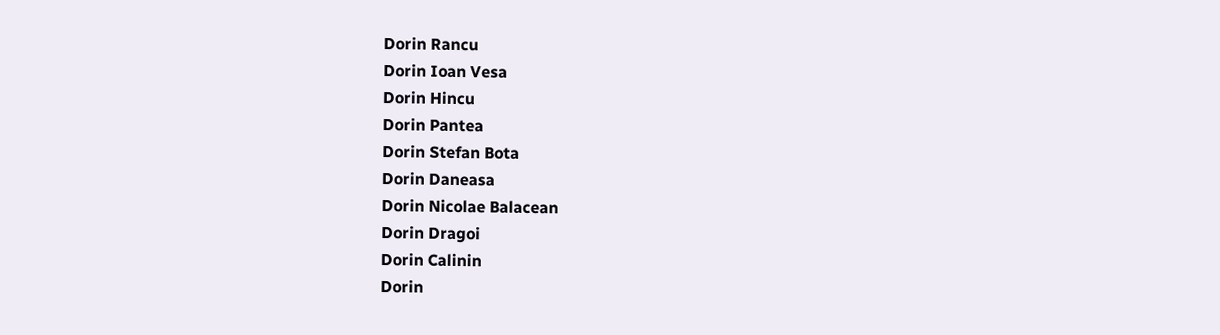Dorin Rancu
Dorin Ioan Vesa
Dorin Hincu
Dorin Pantea
Dorin Stefan Bota
Dorin Daneasa
Dorin Nicolae Balacean
Dorin Dragoi
Dorin Calinin
Dorin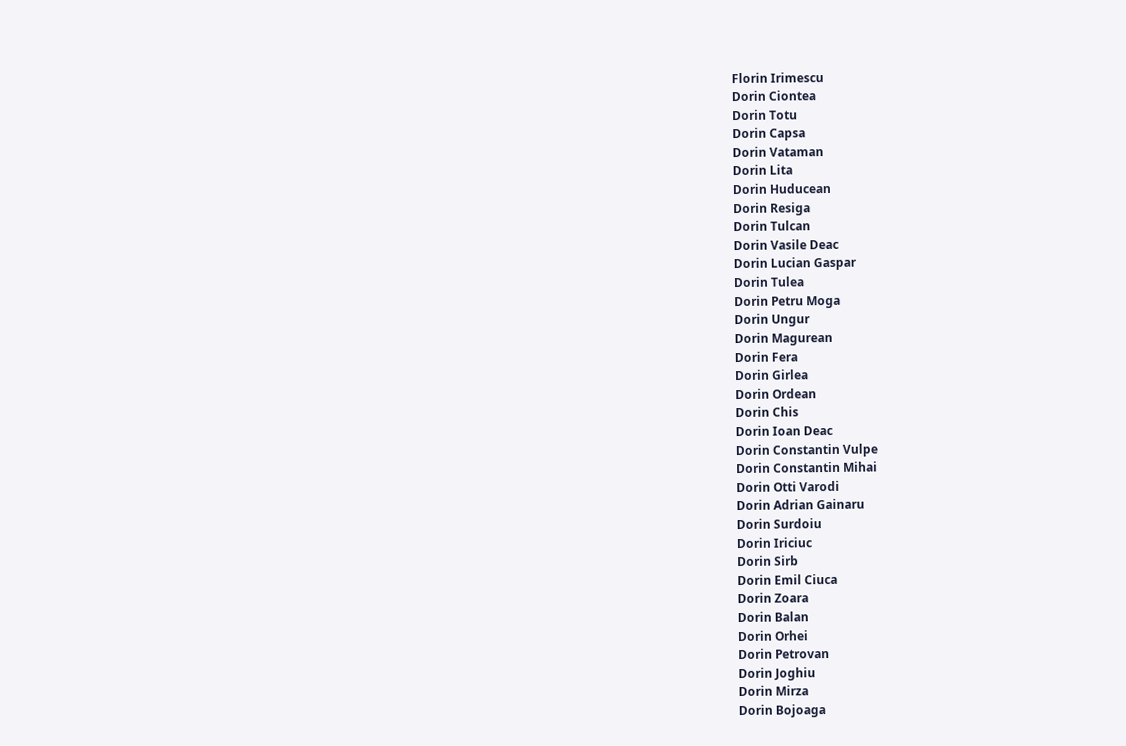Florin Irimescu
Dorin Ciontea
Dorin Totu
Dorin Capsa
Dorin Vataman
Dorin Lita
Dorin Huducean
Dorin Resiga
Dorin Tulcan
Dorin Vasile Deac
Dorin Lucian Gaspar
Dorin Tulea
Dorin Petru Moga
Dorin Ungur
Dorin Magurean
Dorin Fera
Dorin Girlea
Dorin Ordean
Dorin Chis
Dorin Ioan Deac
Dorin Constantin Vulpe
Dorin Constantin Mihai
Dorin Otti Varodi
Dorin Adrian Gainaru
Dorin Surdoiu
Dorin Iriciuc
Dorin Sirb
Dorin Emil Ciuca
Dorin Zoara
Dorin Balan
Dorin Orhei
Dorin Petrovan
Dorin Joghiu
Dorin Mirza
Dorin Bojoaga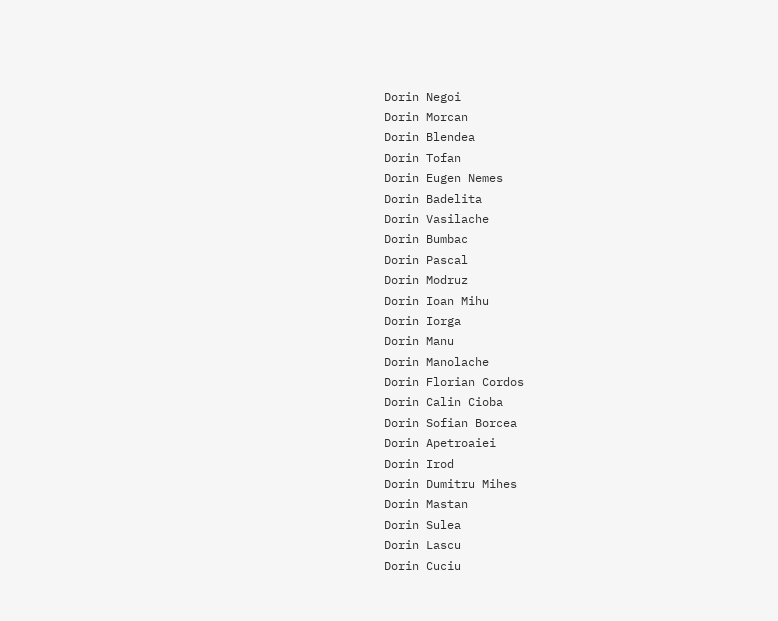Dorin Negoi
Dorin Morcan
Dorin Blendea
Dorin Tofan
Dorin Eugen Nemes
Dorin Badelita
Dorin Vasilache
Dorin Bumbac
Dorin Pascal
Dorin Modruz
Dorin Ioan Mihu
Dorin Iorga
Dorin Manu
Dorin Manolache
Dorin Florian Cordos
Dorin Calin Cioba
Dorin Sofian Borcea
Dorin Apetroaiei
Dorin Irod
Dorin Dumitru Mihes
Dorin Mastan
Dorin Sulea
Dorin Lascu
Dorin Cuciu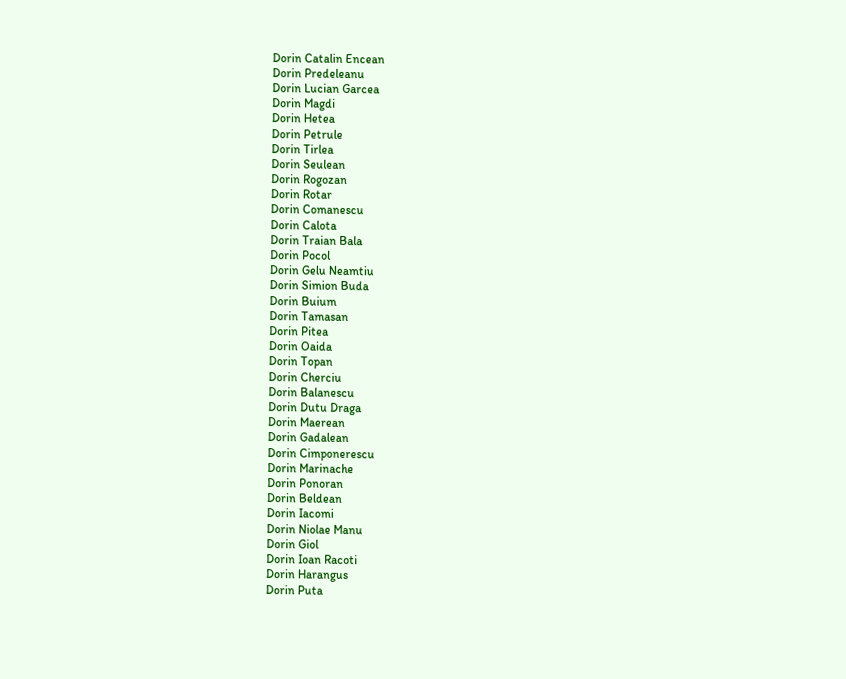Dorin Catalin Encean
Dorin Predeleanu
Dorin Lucian Garcea
Dorin Magdi
Dorin Hetea
Dorin Petrule
Dorin Tirlea
Dorin Seulean
Dorin Rogozan
Dorin Rotar
Dorin Comanescu
Dorin Calota
Dorin Traian Bala
Dorin Pocol
Dorin Gelu Neamtiu
Dorin Simion Buda
Dorin Buium
Dorin Tamasan
Dorin Pitea
Dorin Oaida
Dorin Topan
Dorin Cherciu
Dorin Balanescu
Dorin Dutu Draga
Dorin Maerean
Dorin Gadalean
Dorin Cimponerescu
Dorin Marinache
Dorin Ponoran
Dorin Beldean
Dorin Iacomi
Dorin Niolae Manu
Dorin Giol
Dorin Ioan Racoti
Dorin Harangus
Dorin Puta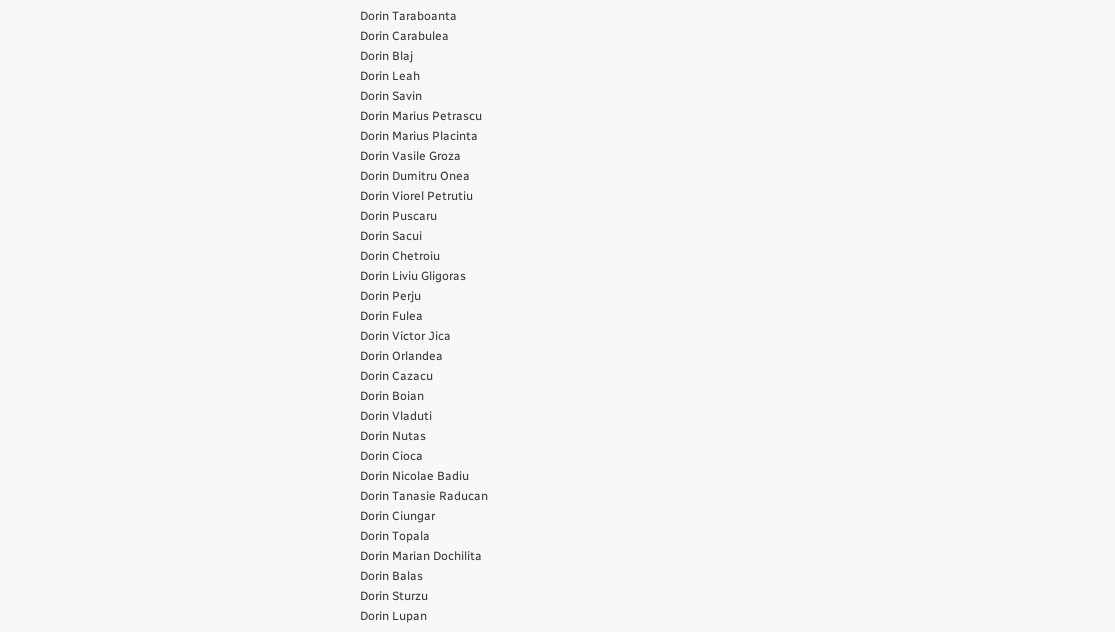Dorin Taraboanta
Dorin Carabulea
Dorin Blaj
Dorin Leah
Dorin Savin
Dorin Marius Petrascu
Dorin Marius Placinta
Dorin Vasile Groza
Dorin Dumitru Onea
Dorin Viorel Petrutiu
Dorin Puscaru
Dorin Sacui
Dorin Chetroiu
Dorin Liviu Gligoras
Dorin Perju
Dorin Fulea
Dorin Victor Jica
Dorin Orlandea
Dorin Cazacu
Dorin Boian
Dorin Vladuti
Dorin Nutas
Dorin Cioca
Dorin Nicolae Badiu
Dorin Tanasie Raducan
Dorin Ciungar
Dorin Topala
Dorin Marian Dochilita
Dorin Balas
Dorin Sturzu
Dorin Lupan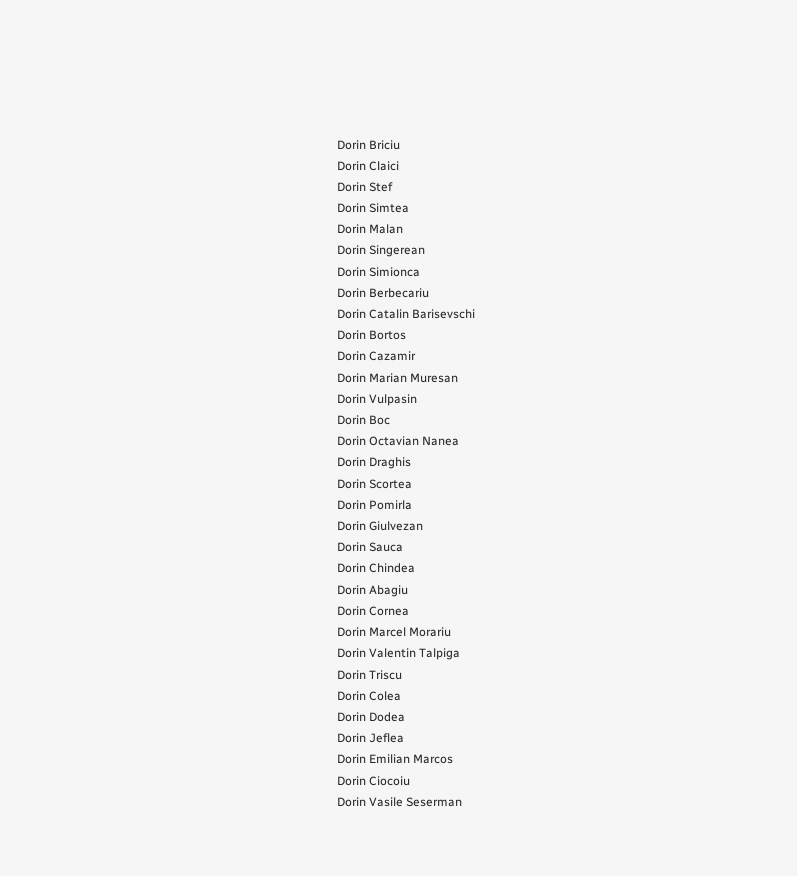Dorin Briciu
Dorin Claici
Dorin Stef
Dorin Simtea
Dorin Malan
Dorin Singerean
Dorin Simionca
Dorin Berbecariu
Dorin Catalin Barisevschi
Dorin Bortos
Dorin Cazamir
Dorin Marian Muresan
Dorin Vulpasin
Dorin Boc
Dorin Octavian Nanea
Dorin Draghis
Dorin Scortea
Dorin Pomirla
Dorin Giulvezan
Dorin Sauca
Dorin Chindea
Dorin Abagiu
Dorin Cornea
Dorin Marcel Morariu
Dorin Valentin Talpiga
Dorin Triscu
Dorin Colea
Dorin Dodea
Dorin Jeflea
Dorin Emilian Marcos
Dorin Ciocoiu
Dorin Vasile Seserman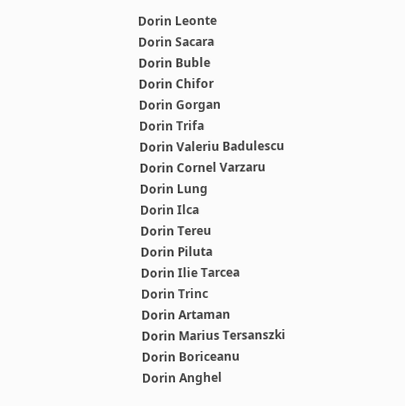Dorin Leonte
Dorin Sacara
Dorin Buble
Dorin Chifor
Dorin Gorgan
Dorin Trifa
Dorin Valeriu Badulescu
Dorin Cornel Varzaru
Dorin Lung
Dorin Ilca
Dorin Tereu
Dorin Piluta
Dorin Ilie Tarcea
Dorin Trinc
Dorin Artaman
Dorin Marius Tersanszki
Dorin Boriceanu
Dorin Anghel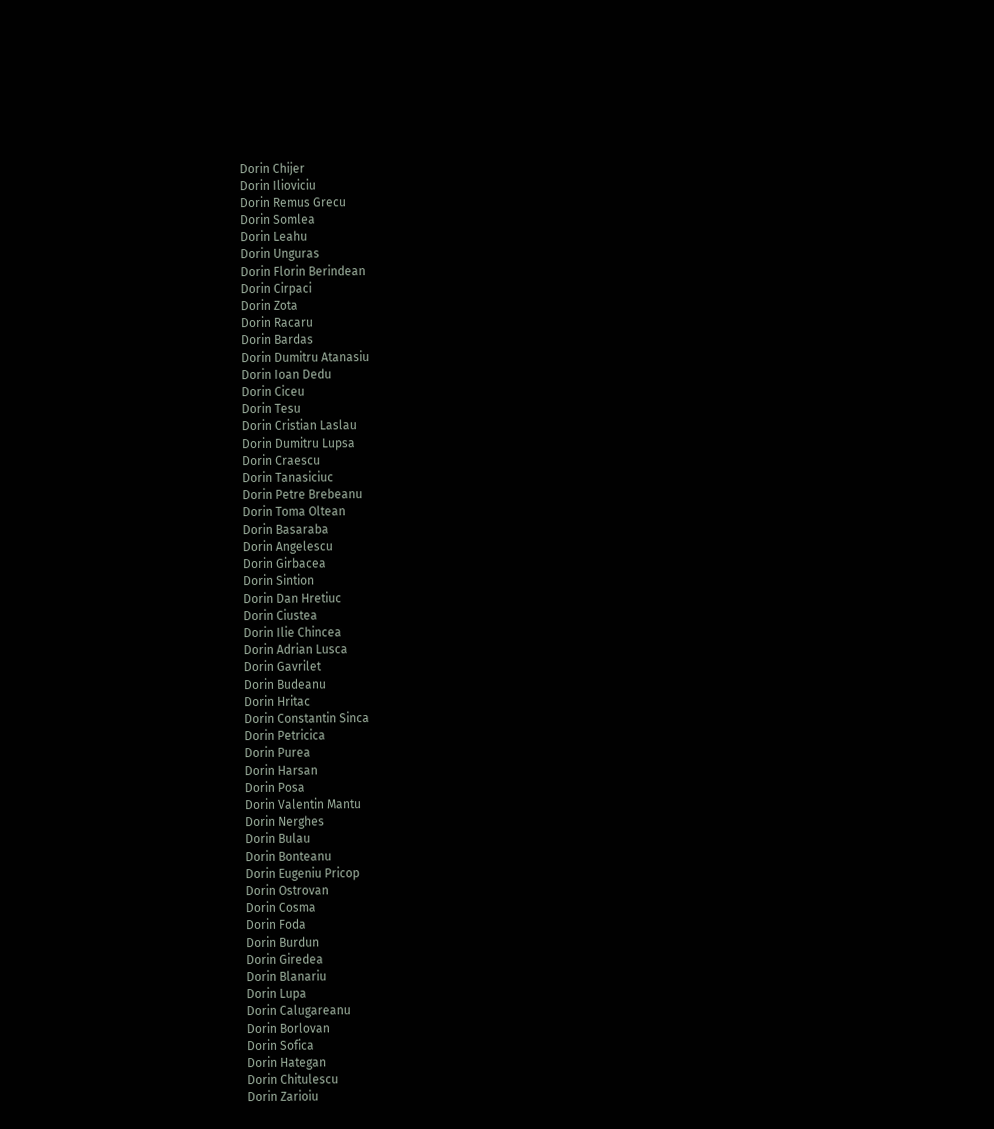Dorin Chijer
Dorin Ilioviciu
Dorin Remus Grecu
Dorin Somlea
Dorin Leahu
Dorin Unguras
Dorin Florin Berindean
Dorin Cirpaci
Dorin Zota
Dorin Racaru
Dorin Bardas
Dorin Dumitru Atanasiu
Dorin Ioan Dedu
Dorin Ciceu
Dorin Tesu
Dorin Cristian Laslau
Dorin Dumitru Lupsa
Dorin Craescu
Dorin Tanasiciuc
Dorin Petre Brebeanu
Dorin Toma Oltean
Dorin Basaraba
Dorin Angelescu
Dorin Girbacea
Dorin Sintion
Dorin Dan Hretiuc
Dorin Ciustea
Dorin Ilie Chincea
Dorin Adrian Lusca
Dorin Gavrilet
Dorin Budeanu
Dorin Hritac
Dorin Constantin Sinca
Dorin Petricica
Dorin Purea
Dorin Harsan
Dorin Posa
Dorin Valentin Mantu
Dorin Nerghes
Dorin Bulau
Dorin Bonteanu
Dorin Eugeniu Pricop
Dorin Ostrovan
Dorin Cosma
Dorin Foda
Dorin Burdun
Dorin Giredea
Dorin Blanariu
Dorin Lupa
Dorin Calugareanu
Dorin Borlovan
Dorin Sofica
Dorin Hategan
Dorin Chitulescu
Dorin Zarioiu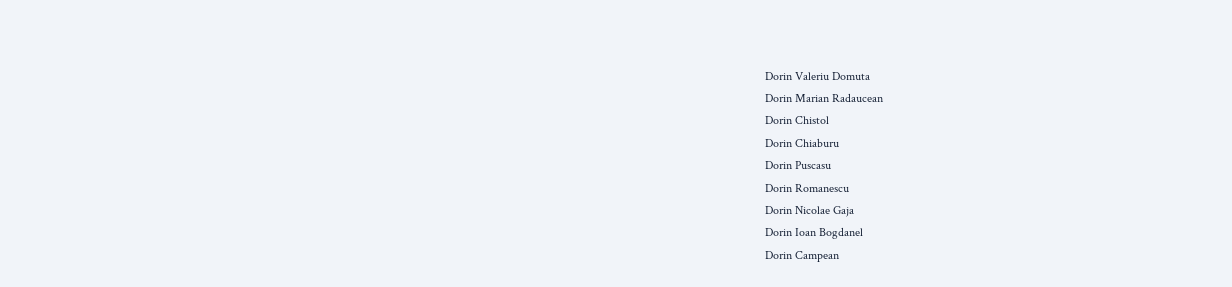Dorin Valeriu Domuta
Dorin Marian Radaucean
Dorin Chistol
Dorin Chiaburu
Dorin Puscasu
Dorin Romanescu
Dorin Nicolae Gaja
Dorin Ioan Bogdanel
Dorin Campean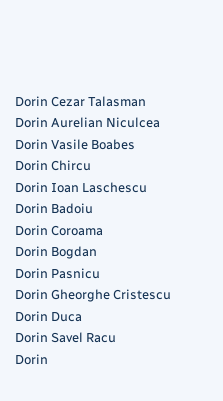Dorin Cezar Talasman
Dorin Aurelian Niculcea
Dorin Vasile Boabes
Dorin Chircu
Dorin Ioan Laschescu
Dorin Badoiu
Dorin Coroama
Dorin Bogdan
Dorin Pasnicu
Dorin Gheorghe Cristescu
Dorin Duca
Dorin Savel Racu
Dorin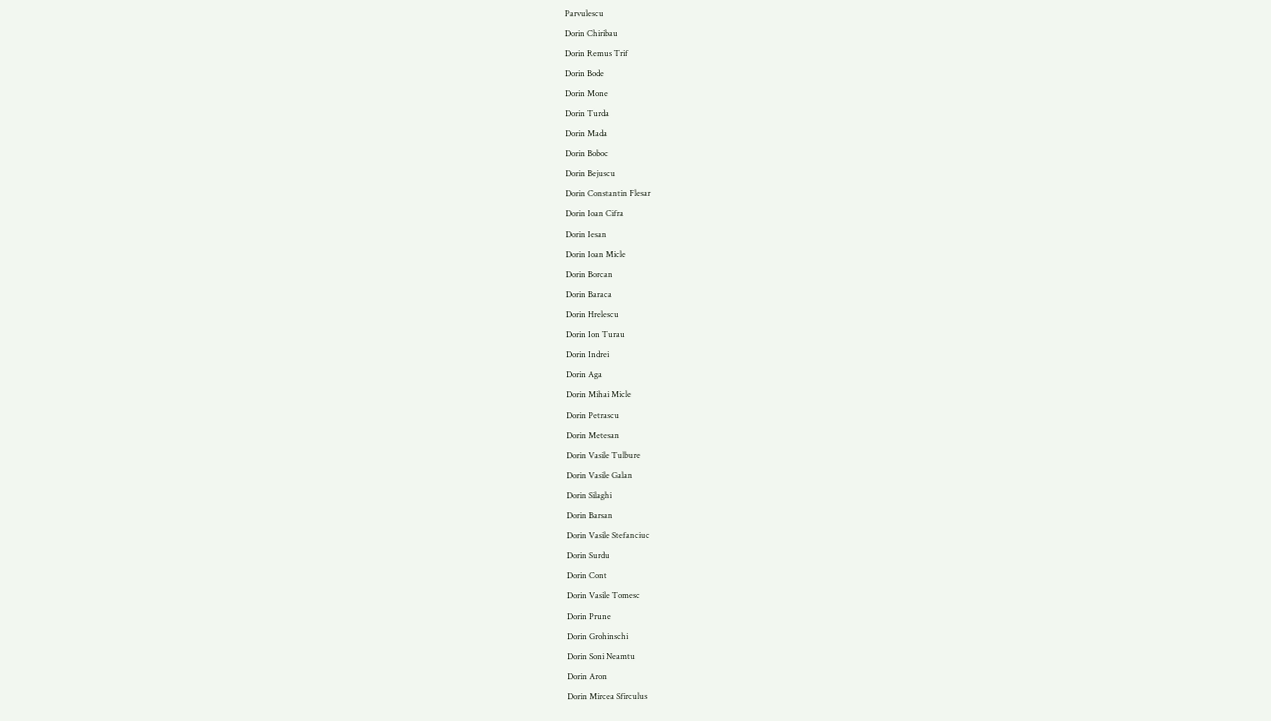Parvulescu
Dorin Chiribau
Dorin Remus Trif
Dorin Bode
Dorin Mone
Dorin Turda
Dorin Mada
Dorin Boboc
Dorin Bejuscu
Dorin Constantin Flesar
Dorin Ioan Cifra
Dorin Iesan
Dorin Ioan Micle
Dorin Borcan
Dorin Baraca
Dorin Hrelescu
Dorin Ion Turau
Dorin Indrei
Dorin Aga
Dorin Mihai Micle
Dorin Petrascu
Dorin Metesan
Dorin Vasile Tulbure
Dorin Vasile Galan
Dorin Silaghi
Dorin Barsan
Dorin Vasile Stefanciuc
Dorin Surdu
Dorin Cont
Dorin Vasile Tomesc
Dorin Prune
Dorin Grohinschi
Dorin Soni Neamtu
Dorin Aron
Dorin Mircea Sfirculus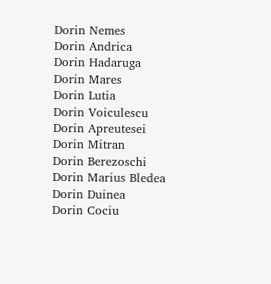Dorin Nemes
Dorin Andrica
Dorin Hadaruga
Dorin Mares
Dorin Lutia
Dorin Voiculescu
Dorin Apreutesei
Dorin Mitran
Dorin Berezoschi
Dorin Marius Bledea
Dorin Duinea
Dorin Cociu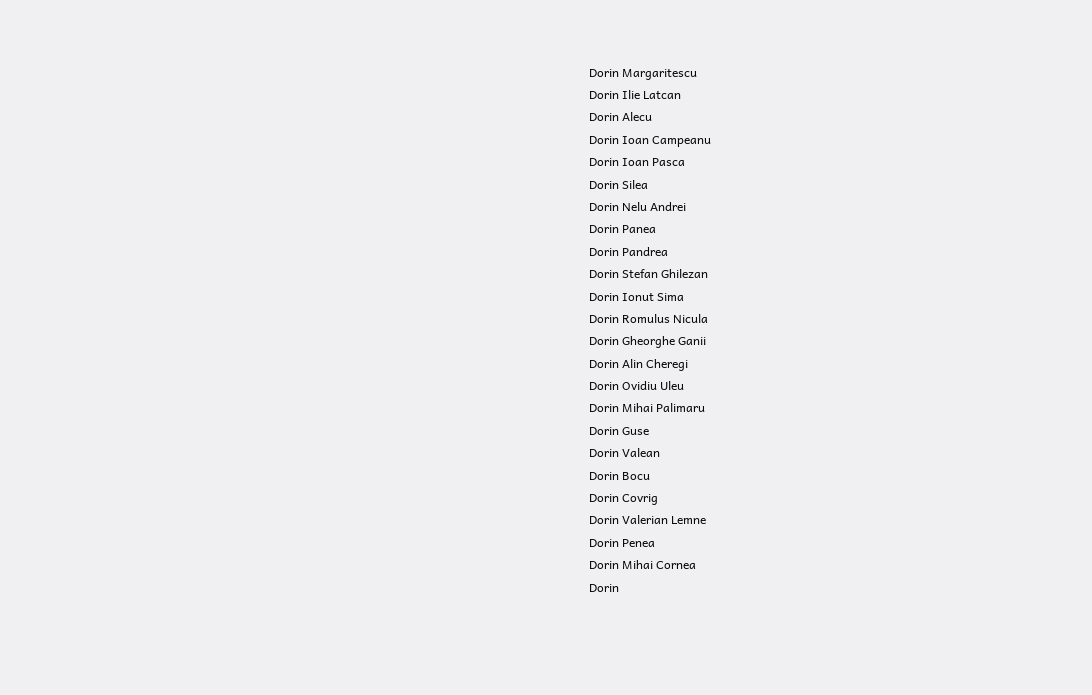Dorin Margaritescu
Dorin Ilie Latcan
Dorin Alecu
Dorin Ioan Campeanu
Dorin Ioan Pasca
Dorin Silea
Dorin Nelu Andrei
Dorin Panea
Dorin Pandrea
Dorin Stefan Ghilezan
Dorin Ionut Sima
Dorin Romulus Nicula
Dorin Gheorghe Ganii
Dorin Alin Cheregi
Dorin Ovidiu Uleu
Dorin Mihai Palimaru
Dorin Guse
Dorin Valean
Dorin Bocu
Dorin Covrig
Dorin Valerian Lemne
Dorin Penea
Dorin Mihai Cornea
Dorin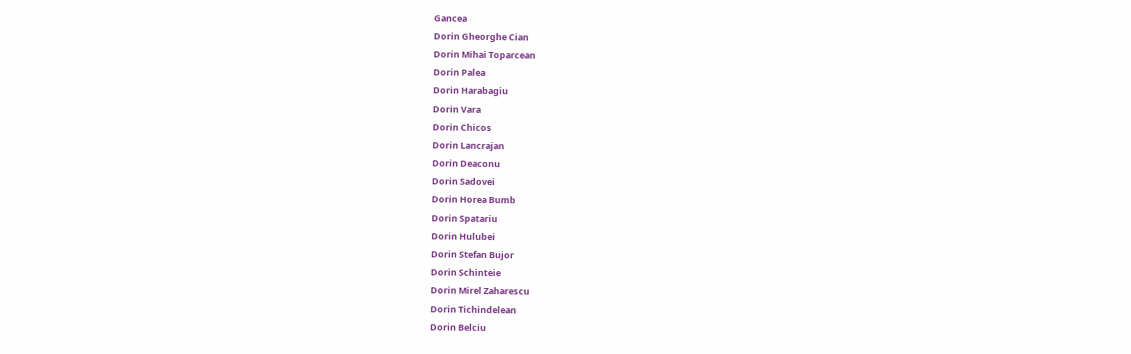Gancea
Dorin Gheorghe Cian
Dorin Mihai Toparcean
Dorin Palea
Dorin Harabagiu
Dorin Vara
Dorin Chicos
Dorin Lancrajan
Dorin Deaconu
Dorin Sadovei
Dorin Horea Bumb
Dorin Spatariu
Dorin Hulubei
Dorin Stefan Bujor
Dorin Schinteie
Dorin Mirel Zaharescu
Dorin Tichindelean
Dorin Belciu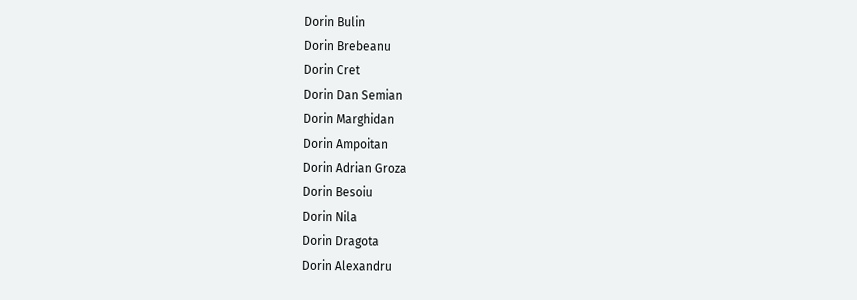Dorin Bulin
Dorin Brebeanu
Dorin Cret
Dorin Dan Semian
Dorin Marghidan
Dorin Ampoitan
Dorin Adrian Groza
Dorin Besoiu
Dorin Nila
Dorin Dragota
Dorin Alexandru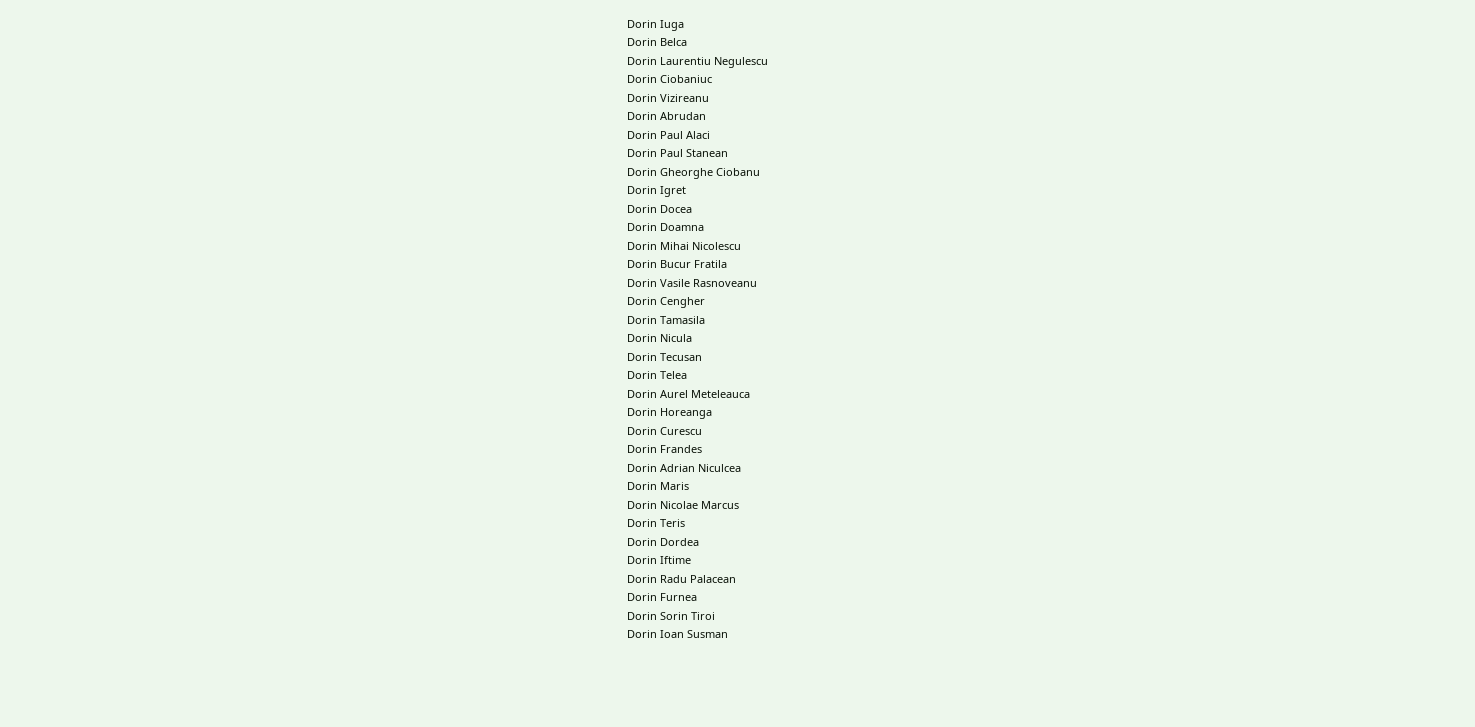Dorin Iuga
Dorin Belca
Dorin Laurentiu Negulescu
Dorin Ciobaniuc
Dorin Vizireanu
Dorin Abrudan
Dorin Paul Alaci
Dorin Paul Stanean
Dorin Gheorghe Ciobanu
Dorin Igret
Dorin Docea
Dorin Doamna
Dorin Mihai Nicolescu
Dorin Bucur Fratila
Dorin Vasile Rasnoveanu
Dorin Cengher
Dorin Tamasila
Dorin Nicula
Dorin Tecusan
Dorin Telea
Dorin Aurel Meteleauca
Dorin Horeanga
Dorin Curescu
Dorin Frandes
Dorin Adrian Niculcea
Dorin Maris
Dorin Nicolae Marcus
Dorin Teris
Dorin Dordea
Dorin Iftime
Dorin Radu Palacean
Dorin Furnea
Dorin Sorin Tiroi
Dorin Ioan Susman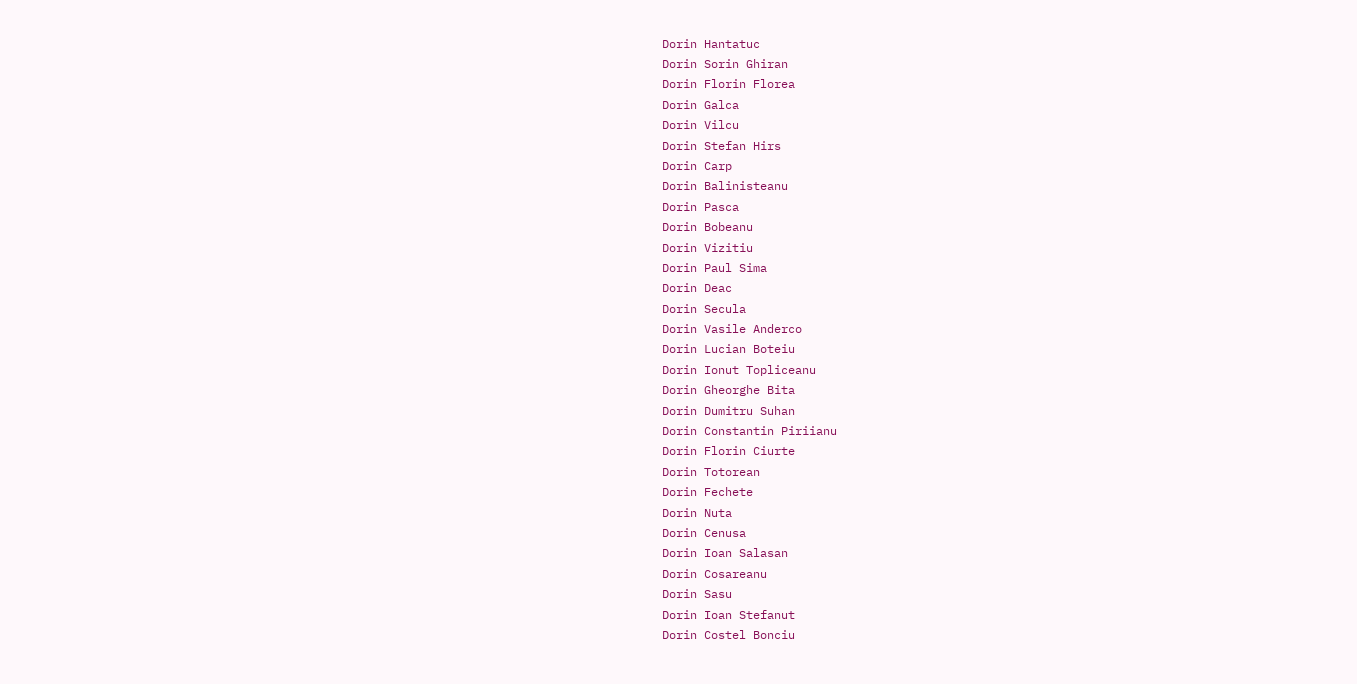Dorin Hantatuc
Dorin Sorin Ghiran
Dorin Florin Florea
Dorin Galca
Dorin Vilcu
Dorin Stefan Hirs
Dorin Carp
Dorin Balinisteanu
Dorin Pasca
Dorin Bobeanu
Dorin Vizitiu
Dorin Paul Sima
Dorin Deac
Dorin Secula
Dorin Vasile Anderco
Dorin Lucian Boteiu
Dorin Ionut Topliceanu
Dorin Gheorghe Bita
Dorin Dumitru Suhan
Dorin Constantin Piriianu
Dorin Florin Ciurte
Dorin Totorean
Dorin Fechete
Dorin Nuta
Dorin Cenusa
Dorin Ioan Salasan
Dorin Cosareanu
Dorin Sasu
Dorin Ioan Stefanut
Dorin Costel Bonciu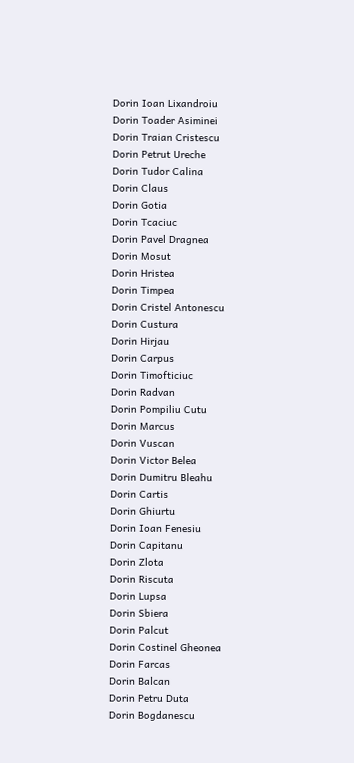Dorin Ioan Lixandroiu
Dorin Toader Asiminei
Dorin Traian Cristescu
Dorin Petrut Ureche
Dorin Tudor Calina
Dorin Claus
Dorin Gotia
Dorin Tcaciuc
Dorin Pavel Dragnea
Dorin Mosut
Dorin Hristea
Dorin Timpea
Dorin Cristel Antonescu
Dorin Custura
Dorin Hirjau
Dorin Carpus
Dorin Timofticiuc
Dorin Radvan
Dorin Pompiliu Cutu
Dorin Marcus
Dorin Vuscan
Dorin Victor Belea
Dorin Dumitru Bleahu
Dorin Cartis
Dorin Ghiurtu
Dorin Ioan Fenesiu
Dorin Capitanu
Dorin Zlota
Dorin Riscuta
Dorin Lupsa
Dorin Sbiera
Dorin Palcut
Dorin Costinel Gheonea
Dorin Farcas
Dorin Balcan
Dorin Petru Duta
Dorin Bogdanescu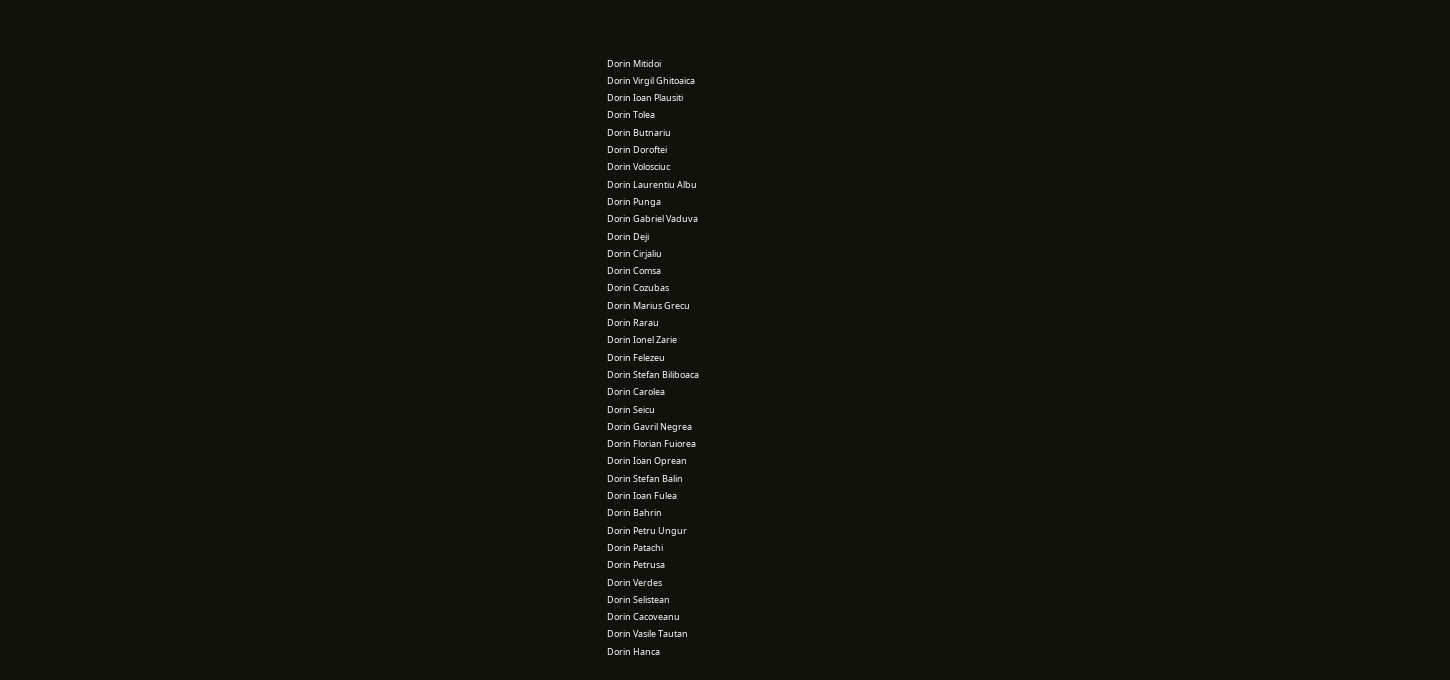Dorin Mitidoi
Dorin Virgil Ghitoaica
Dorin Ioan Plausiti
Dorin Tolea
Dorin Butnariu
Dorin Doroftei
Dorin Volosciuc
Dorin Laurentiu Albu
Dorin Punga
Dorin Gabriel Vaduva
Dorin Deji
Dorin Cirjaliu
Dorin Comsa
Dorin Cozubas
Dorin Marius Grecu
Dorin Rarau
Dorin Ionel Zarie
Dorin Felezeu
Dorin Stefan Biliboaca
Dorin Carolea
Dorin Seicu
Dorin Gavril Negrea
Dorin Florian Fuiorea
Dorin Ioan Oprean
Dorin Stefan Balin
Dorin Ioan Fulea
Dorin Bahrin
Dorin Petru Ungur
Dorin Patachi
Dorin Petrusa
Dorin Verdes
Dorin Selistean
Dorin Cacoveanu
Dorin Vasile Tautan
Dorin Hanca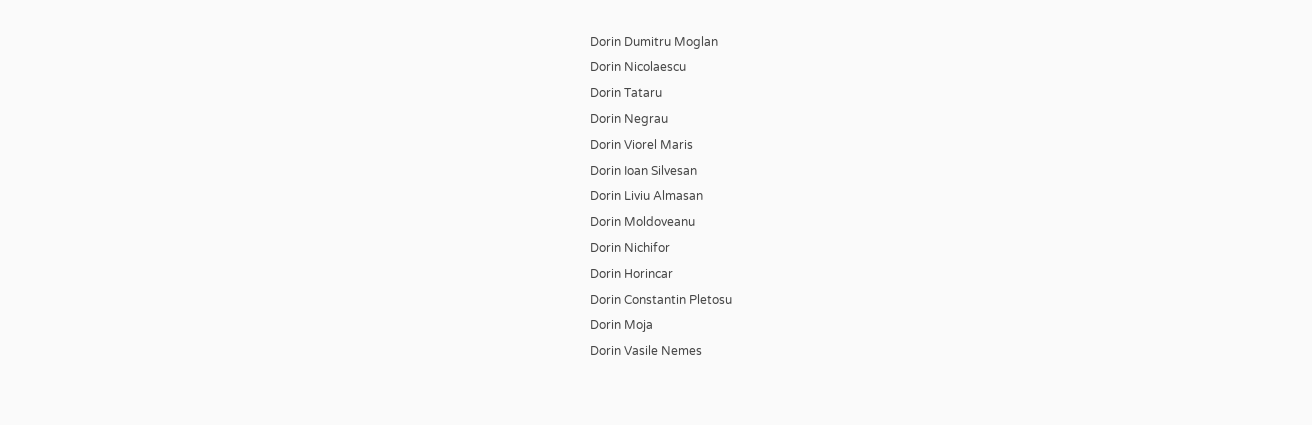Dorin Dumitru Moglan
Dorin Nicolaescu
Dorin Tataru
Dorin Negrau
Dorin Viorel Maris
Dorin Ioan Silvesan
Dorin Liviu Almasan
Dorin Moldoveanu
Dorin Nichifor
Dorin Horincar
Dorin Constantin Pletosu
Dorin Moja
Dorin Vasile Nemes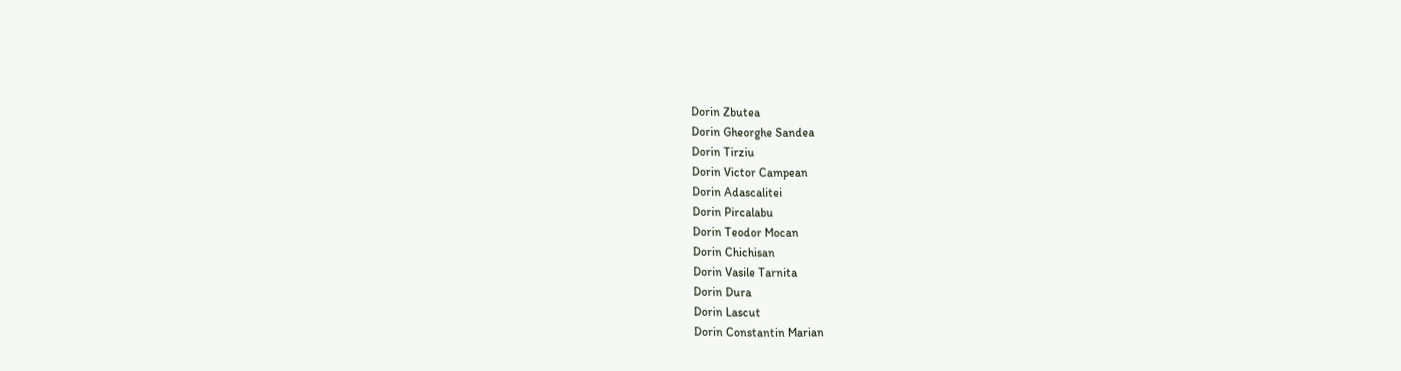Dorin Zbutea
Dorin Gheorghe Sandea
Dorin Tirziu
Dorin Victor Campean
Dorin Adascalitei
Dorin Pircalabu
Dorin Teodor Mocan
Dorin Chichisan
Dorin Vasile Tarnita
Dorin Dura
Dorin Lascut
Dorin Constantin Marian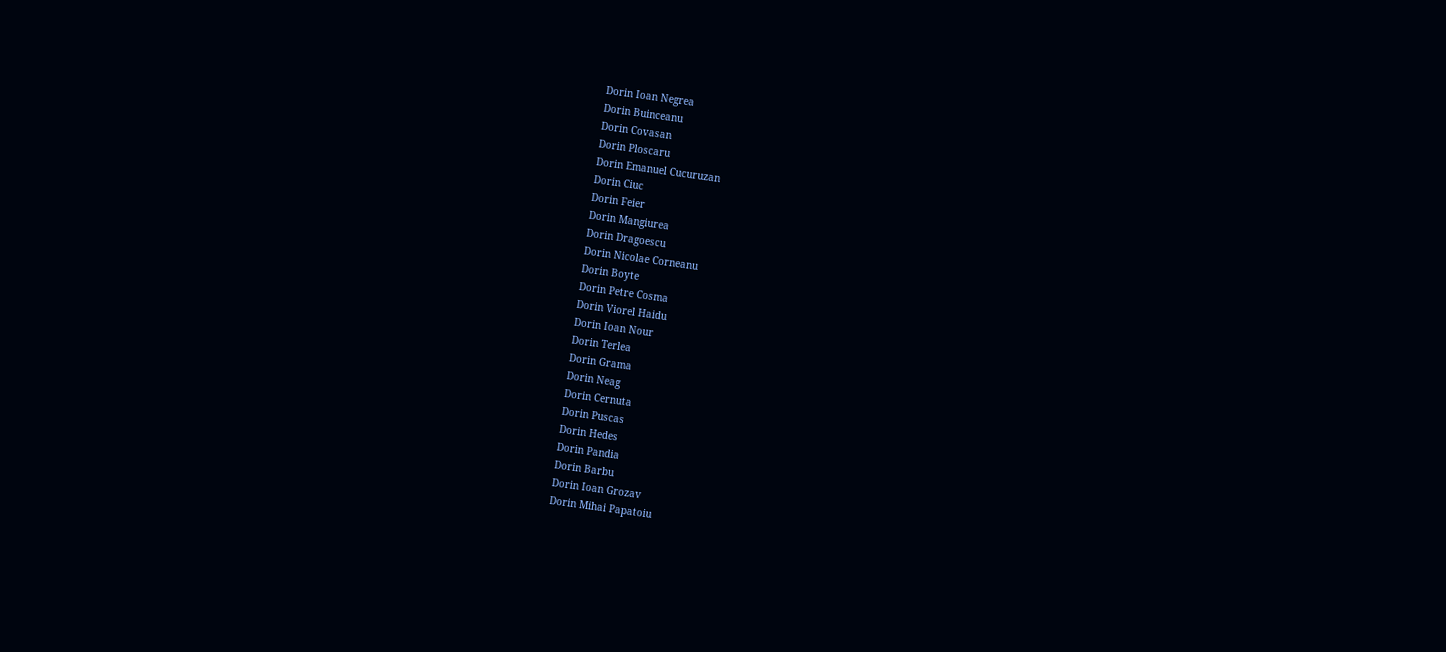Dorin Ioan Negrea
Dorin Buinceanu
Dorin Covasan
Dorin Ploscaru
Dorin Emanuel Cucuruzan
Dorin Ciuc
Dorin Feier
Dorin Mangiurea
Dorin Dragoescu
Dorin Nicolae Corneanu
Dorin Boyte
Dorin Petre Cosma
Dorin Viorel Haidu
Dorin Ioan Nour
Dorin Terlea
Dorin Grama
Dorin Neag
Dorin Cernuta
Dorin Puscas
Dorin Hedes
Dorin Pandia
Dorin Barbu
Dorin Ioan Grozav
Dorin Mihai Papatoiu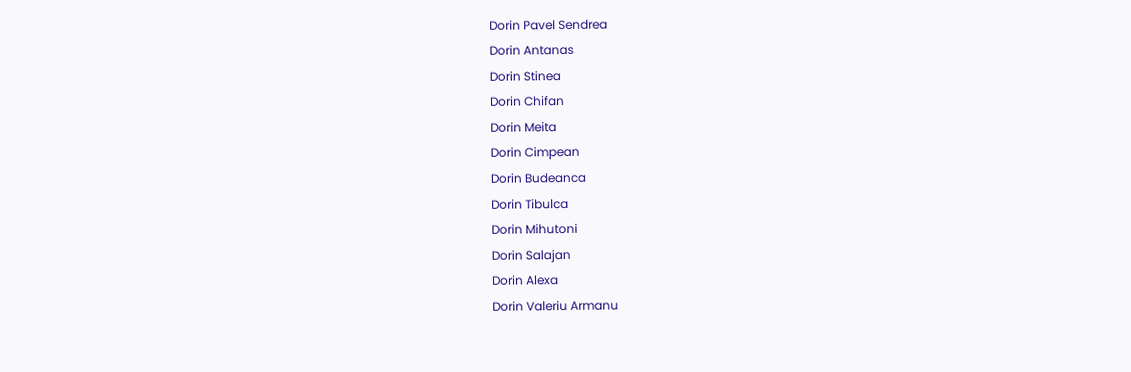Dorin Pavel Sendrea
Dorin Antanas
Dorin Stinea
Dorin Chifan
Dorin Meita
Dorin Cimpean
Dorin Budeanca
Dorin Tibulca
Dorin Mihutoni
Dorin Salajan
Dorin Alexa
Dorin Valeriu Armanu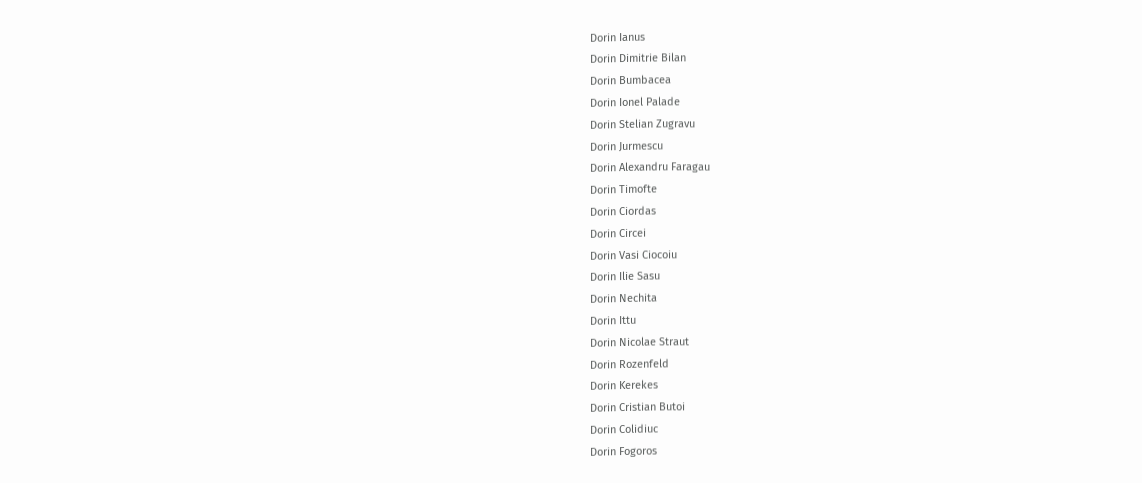Dorin Ianus
Dorin Dimitrie Bilan
Dorin Bumbacea
Dorin Ionel Palade
Dorin Stelian Zugravu
Dorin Jurmescu
Dorin Alexandru Faragau
Dorin Timofte
Dorin Ciordas
Dorin Circei
Dorin Vasi Ciocoiu
Dorin Ilie Sasu
Dorin Nechita
Dorin Ittu
Dorin Nicolae Straut
Dorin Rozenfeld
Dorin Kerekes
Dorin Cristian Butoi
Dorin Colidiuc
Dorin Fogoros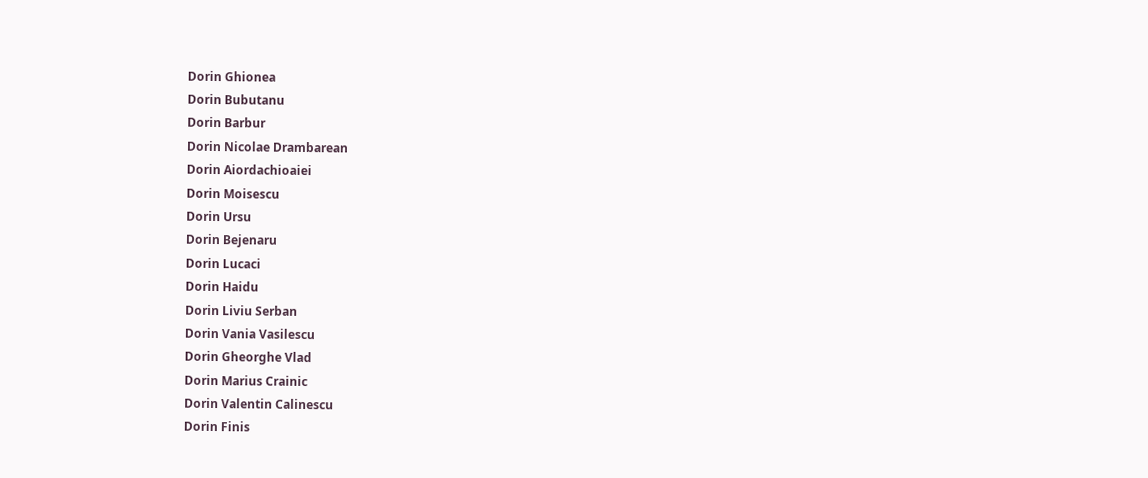Dorin Ghionea
Dorin Bubutanu
Dorin Barbur
Dorin Nicolae Drambarean
Dorin Aiordachioaiei
Dorin Moisescu
Dorin Ursu
Dorin Bejenaru
Dorin Lucaci
Dorin Haidu
Dorin Liviu Serban
Dorin Vania Vasilescu
Dorin Gheorghe Vlad
Dorin Marius Crainic
Dorin Valentin Calinescu
Dorin Finis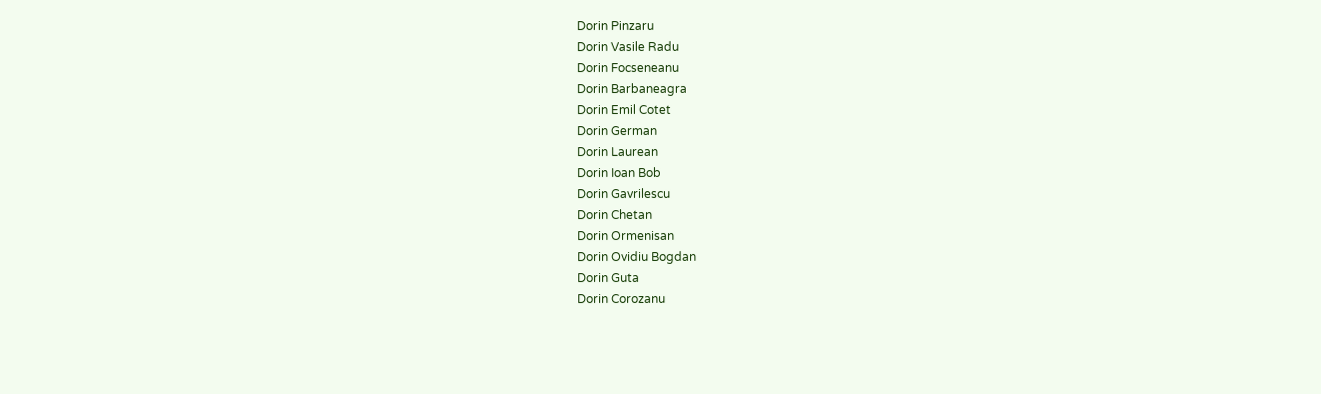Dorin Pinzaru
Dorin Vasile Radu
Dorin Focseneanu
Dorin Barbaneagra
Dorin Emil Cotet
Dorin German
Dorin Laurean
Dorin Ioan Bob
Dorin Gavrilescu
Dorin Chetan
Dorin Ormenisan
Dorin Ovidiu Bogdan
Dorin Guta
Dorin Corozanu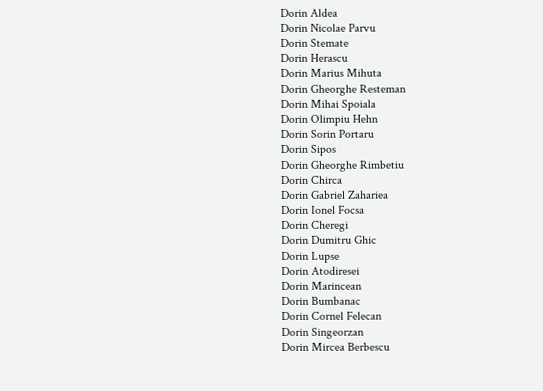Dorin Aldea
Dorin Nicolae Parvu
Dorin Stemate
Dorin Herascu
Dorin Marius Mihuta
Dorin Gheorghe Resteman
Dorin Mihai Spoiala
Dorin Olimpiu Hehn
Dorin Sorin Portaru
Dorin Sipos
Dorin Gheorghe Rimbetiu
Dorin Chirca
Dorin Gabriel Zahariea
Dorin Ionel Focsa
Dorin Cheregi
Dorin Dumitru Ghic
Dorin Lupse
Dorin Atodiresei
Dorin Marincean
Dorin Bumbanac
Dorin Cornel Felecan
Dorin Singeorzan
Dorin Mircea Berbescu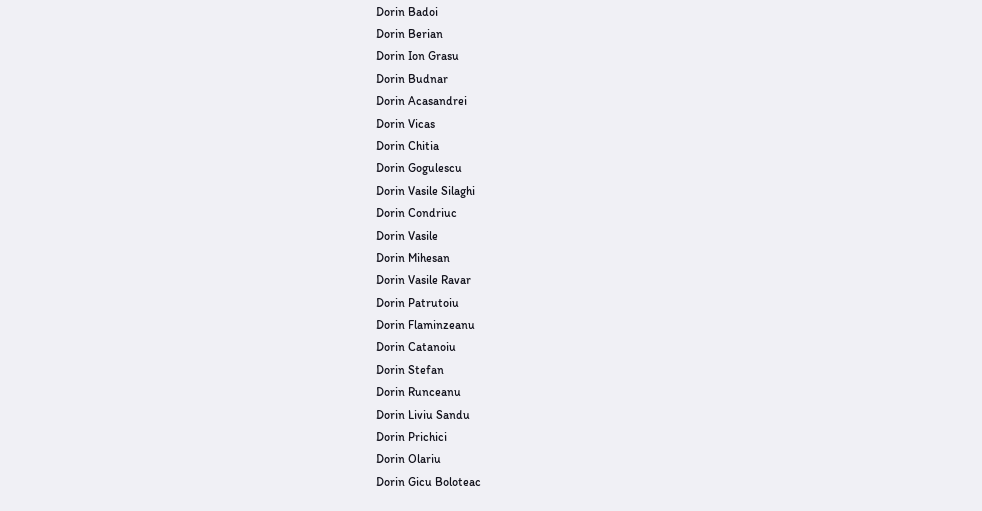Dorin Badoi
Dorin Berian
Dorin Ion Grasu
Dorin Budnar
Dorin Acasandrei
Dorin Vicas
Dorin Chitia
Dorin Gogulescu
Dorin Vasile Silaghi
Dorin Condriuc
Dorin Vasile
Dorin Mihesan
Dorin Vasile Ravar
Dorin Patrutoiu
Dorin Flaminzeanu
Dorin Catanoiu
Dorin Stefan
Dorin Runceanu
Dorin Liviu Sandu
Dorin Prichici
Dorin Olariu
Dorin Gicu Boloteac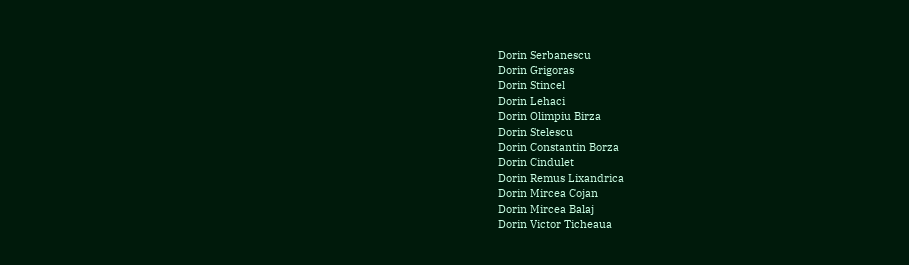Dorin Serbanescu
Dorin Grigoras
Dorin Stincel
Dorin Lehaci
Dorin Olimpiu Birza
Dorin Stelescu
Dorin Constantin Borza
Dorin Cindulet
Dorin Remus Lixandrica
Dorin Mircea Cojan
Dorin Mircea Balaj
Dorin Victor Ticheaua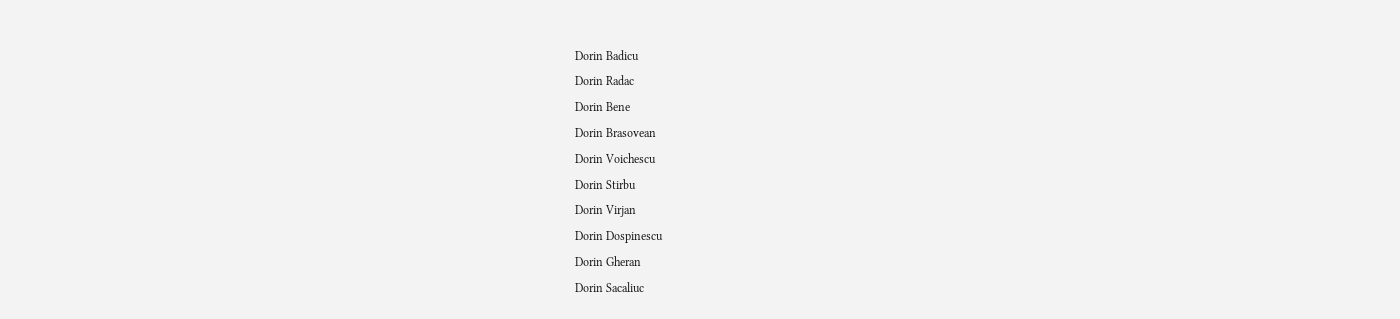Dorin Badicu
Dorin Radac
Dorin Bene
Dorin Brasovean
Dorin Voichescu
Dorin Stirbu
Dorin Virjan
Dorin Dospinescu
Dorin Gheran
Dorin Sacaliuc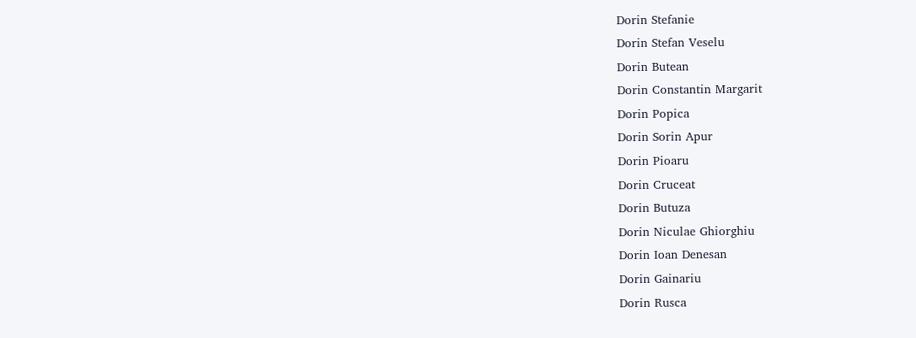Dorin Stefanie
Dorin Stefan Veselu
Dorin Butean
Dorin Constantin Margarit
Dorin Popica
Dorin Sorin Apur
Dorin Pioaru
Dorin Cruceat
Dorin Butuza
Dorin Niculae Ghiorghiu
Dorin Ioan Denesan
Dorin Gainariu
Dorin Rusca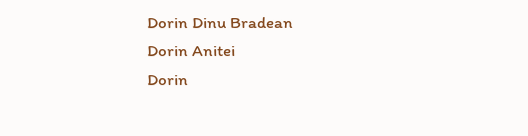Dorin Dinu Bradean
Dorin Anitei
Dorin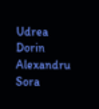Udrea
Dorin Alexandru Sora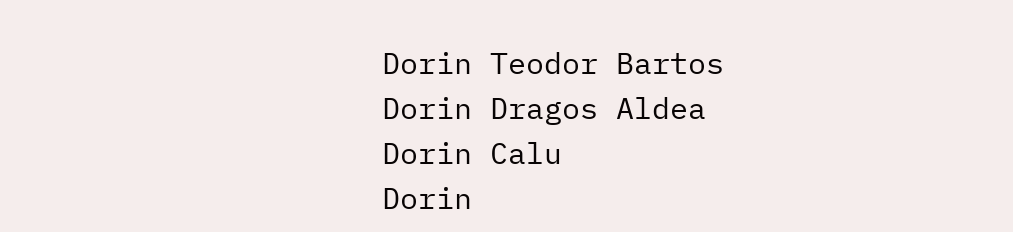Dorin Teodor Bartos
Dorin Dragos Aldea
Dorin Calu
Dorin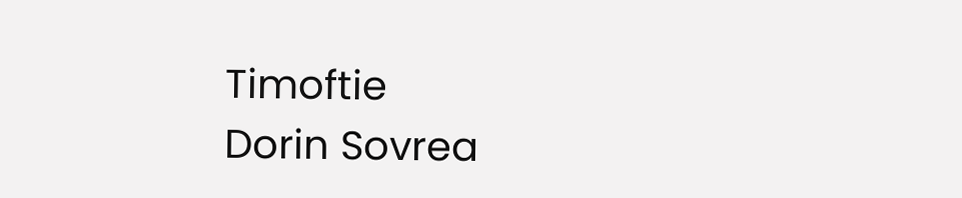Timoftie
Dorin Sovrea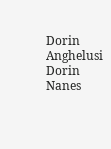Dorin Anghelusi
Dorin Nanes